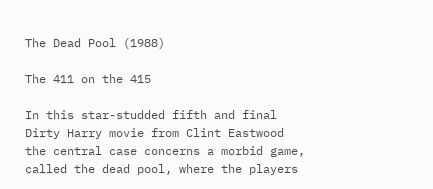The Dead Pool (1988)

The 411 on the 415

In this star-studded fifth and final Dirty Harry movie from Clint Eastwood the central case concerns a morbid game, called the dead pool, where the players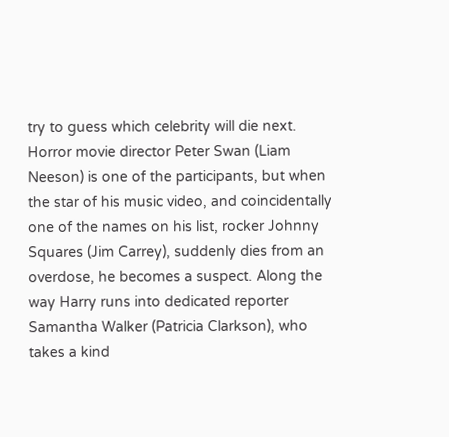try to guess which celebrity will die next. Horror movie director Peter Swan (Liam Neeson) is one of the participants, but when the star of his music video, and coincidentally one of the names on his list, rocker Johnny Squares (Jim Carrey), suddenly dies from an overdose, he becomes a suspect. Along the way Harry runs into dedicated reporter Samantha Walker (Patricia Clarkson), who takes a kind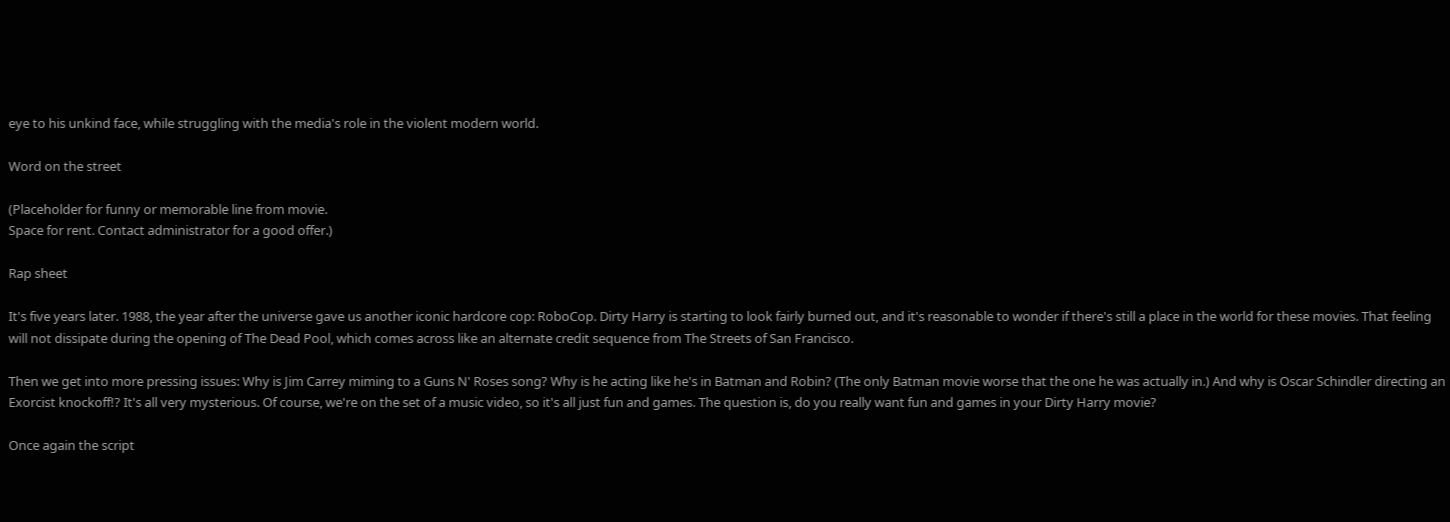eye to his unkind face, while struggling with the media's role in the violent modern world.

Word on the street

(Placeholder for funny or memorable line from movie.
Space for rent. Contact administrator for a good offer.)

Rap sheet

It's five years later. 1988, the year after the universe gave us another iconic hardcore cop: RoboCop. Dirty Harry is starting to look fairly burned out, and it's reasonable to wonder if there's still a place in the world for these movies. That feeling will not dissipate during the opening of The Dead Pool, which comes across like an alternate credit sequence from The Streets of San Francisco.

Then we get into more pressing issues: Why is Jim Carrey miming to a Guns N' Roses song? Why is he acting like he's in Batman and Robin? (The only Batman movie worse that the one he was actually in.) And why is Oscar Schindler directing an Exorcist knockoff!? It's all very mysterious. Of course, we're on the set of a music video, so it's all just fun and games. The question is, do you really want fun and games in your Dirty Harry movie?

Once again the script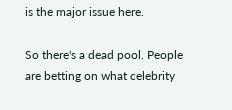is the major issue here.

So there's a dead pool. People are betting on what celebrity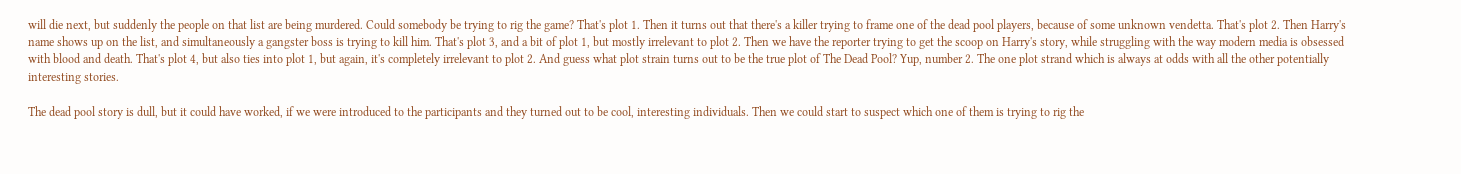will die next, but suddenly the people on that list are being murdered. Could somebody be trying to rig the game? That's plot 1. Then it turns out that there's a killer trying to frame one of the dead pool players, because of some unknown vendetta. That's plot 2. Then Harry's name shows up on the list, and simultaneously a gangster boss is trying to kill him. That's plot 3, and a bit of plot 1, but mostly irrelevant to plot 2. Then we have the reporter trying to get the scoop on Harry's story, while struggling with the way modern media is obsessed with blood and death. That's plot 4, but also ties into plot 1, but again, it's completely irrelevant to plot 2. And guess what plot strain turns out to be the true plot of The Dead Pool? Yup, number 2. The one plot strand which is always at odds with all the other potentially interesting stories.

The dead pool story is dull, but it could have worked, if we were introduced to the participants and they turned out to be cool, interesting individuals. Then we could start to suspect which one of them is trying to rig the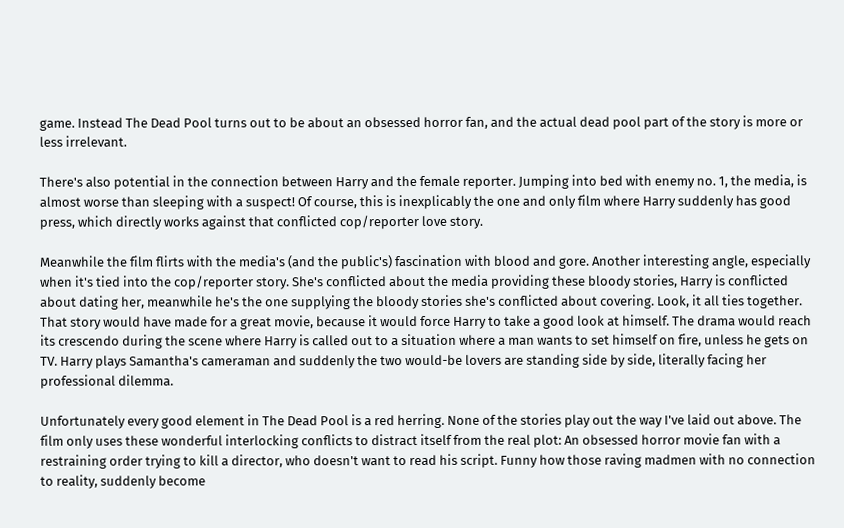game. Instead The Dead Pool turns out to be about an obsessed horror fan, and the actual dead pool part of the story is more or less irrelevant.

There's also potential in the connection between Harry and the female reporter. Jumping into bed with enemy no. 1, the media, is almost worse than sleeping with a suspect! Of course, this is inexplicably the one and only film where Harry suddenly has good press, which directly works against that conflicted cop/reporter love story.

Meanwhile the film flirts with the media's (and the public's) fascination with blood and gore. Another interesting angle, especially when it's tied into the cop/reporter story. She's conflicted about the media providing these bloody stories, Harry is conflicted about dating her, meanwhile he's the one supplying the bloody stories she's conflicted about covering. Look, it all ties together. That story would have made for a great movie, because it would force Harry to take a good look at himself. The drama would reach its crescendo during the scene where Harry is called out to a situation where a man wants to set himself on fire, unless he gets on TV. Harry plays Samantha's cameraman and suddenly the two would-be lovers are standing side by side, literally facing her professional dilemma.

Unfortunately every good element in The Dead Pool is a red herring. None of the stories play out the way I've laid out above. The film only uses these wonderful interlocking conflicts to distract itself from the real plot: An obsessed horror movie fan with a restraining order trying to kill a director, who doesn't want to read his script. Funny how those raving madmen with no connection to reality, suddenly become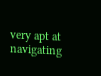very apt at navigating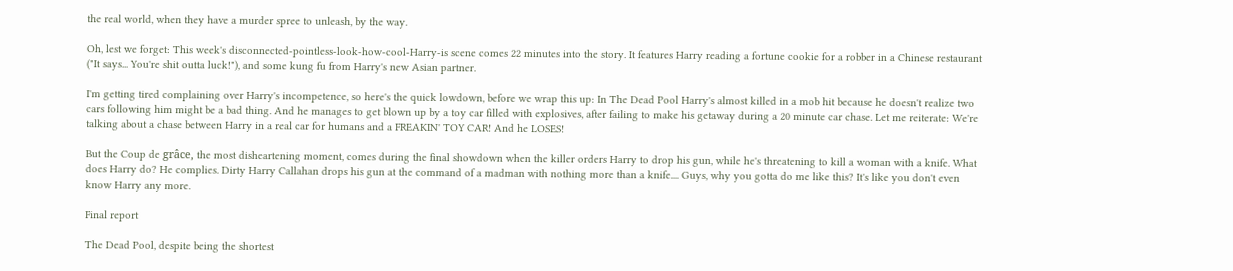the real world, when they have a murder spree to unleash, by the way.

Oh, lest we forget: This week's disconnected-pointless-look-how-cool-Harry-is scene comes 22 minutes into the story. It features Harry reading a fortune cookie for a robber in a Chinese restaurant ("It says... You're shit outta luck!"), and some kung fu from Harry's new Asian partner.

I'm getting tired complaining over Harry's incompetence, so here's the quick lowdown, before we wrap this up: In The Dead Pool Harry's almost killed in a mob hit because he doesn't realize two cars following him might be a bad thing. And he manages to get blown up by a toy car filled with explosives, after failing to make his getaway during a 20 minute car chase. Let me reiterate: We're talking about a chase between Harry in a real car for humans and a FREAKIN' TOY CAR! And he LOSES!

But the Coup de grâce, the most disheartening moment, comes during the final showdown when the killer orders Harry to drop his gun, while he's threatening to kill a woman with a knife. What does Harry do? He complies. Dirty Harry Callahan drops his gun at the command of a madman with nothing more than a knife.... Guys, why you gotta do me like this? It's like you don't even know Harry any more.

Final report

The Dead Pool, despite being the shortest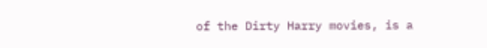of the Dirty Harry movies, is a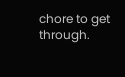chore to get through.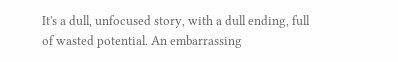It's a dull, unfocused story, with a dull ending, full of wasted potential. An embarrassing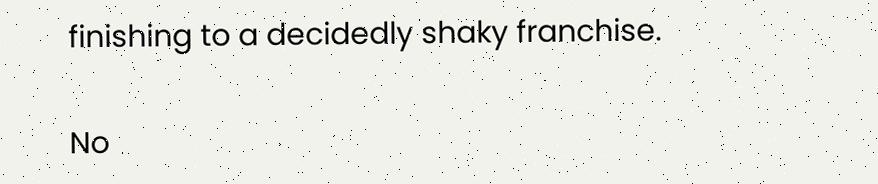finishing to a decidedly shaky franchise.

No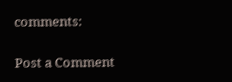comments:

Post a Comment